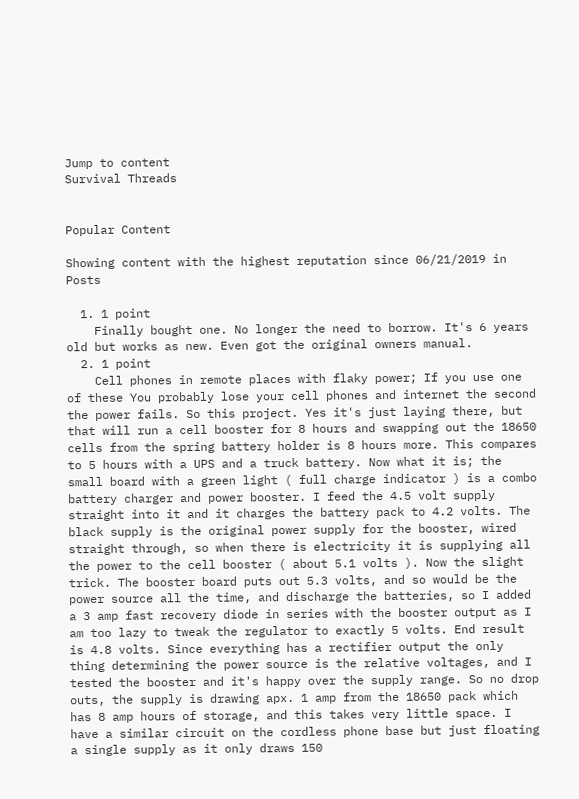Jump to content
Survival Threads


Popular Content

Showing content with the highest reputation since 06/21/2019 in Posts

  1. 1 point
    Finally bought one. No longer the need to borrow. It's 6 years old but works as new. Even got the original owners manual.
  2. 1 point
    Cell phones in remote places with flaky power; If you use one of these You probably lose your cell phones and internet the second the power fails. So this project. Yes it's just laying there, but that will run a cell booster for 8 hours and swapping out the 18650 cells from the spring battery holder is 8 hours more. This compares to 5 hours with a UPS and a truck battery. Now what it is; the small board with a green light ( full charge indicator ) is a combo battery charger and power booster. I feed the 4.5 volt supply straight into it and it charges the battery pack to 4.2 volts. The black supply is the original power supply for the booster, wired straight through, so when there is electricity it is supplying all the power to the cell booster ( about 5.1 volts ). Now the slight trick. The booster board puts out 5.3 volts, and so would be the power source all the time, and discharge the batteries, so I added a 3 amp fast recovery diode in series with the booster output as I am too lazy to tweak the regulator to exactly 5 volts. End result is 4.8 volts. Since everything has a rectifier output the only thing determining the power source is the relative voltages, and I tested the booster and it's happy over the supply range. So no drop outs, the supply is drawing apx. 1 amp from the 18650 pack which has 8 amp hours of storage, and this takes very little space. I have a similar circuit on the cordless phone base but just floating a single supply as it only draws 150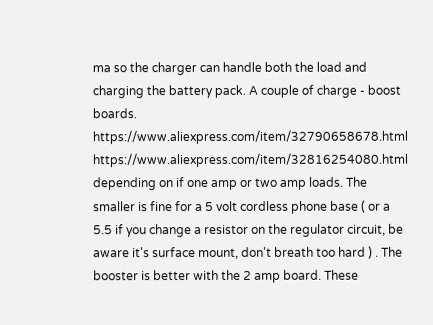ma so the charger can handle both the load and charging the battery pack. A couple of charge - boost boards. https://www.aliexpress.com/item/32790658678.html https://www.aliexpress.com/item/32816254080.html depending on if one amp or two amp loads. The smaller is fine for a 5 volt cordless phone base ( or a 5.5 if you change a resistor on the regulator circuit, be aware it's surface mount, don't breath too hard ) . The booster is better with the 2 amp board. These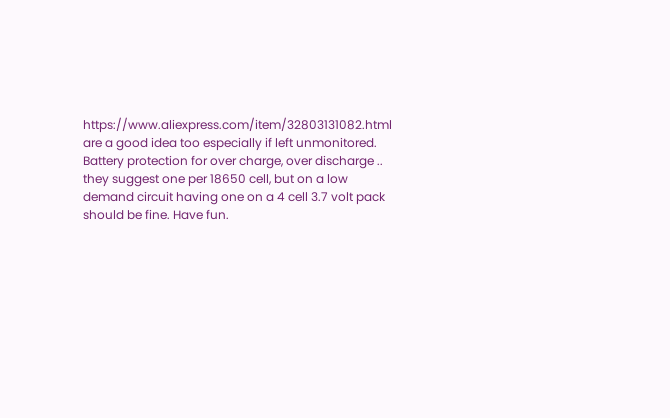https://www.aliexpress.com/item/32803131082.html are a good idea too especially if left unmonitored. Battery protection for over charge, over discharge .. they suggest one per 18650 cell, but on a low demand circuit having one on a 4 cell 3.7 volt pack should be fine. Have fun.